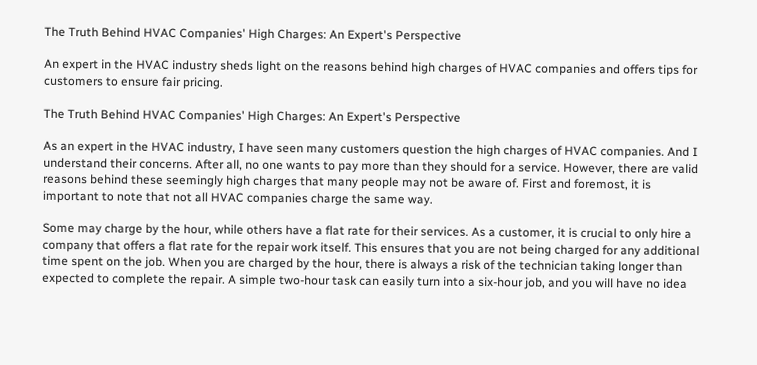The Truth Behind HVAC Companies' High Charges: An Expert's Perspective

An expert in the HVAC industry sheds light on the reasons behind high charges of HVAC companies and offers tips for customers to ensure fair pricing.

The Truth Behind HVAC Companies' High Charges: An Expert's Perspective

As an expert in the HVAC industry, I have seen many customers question the high charges of HVAC companies. And I understand their concerns. After all, no one wants to pay more than they should for a service. However, there are valid reasons behind these seemingly high charges that many people may not be aware of. First and foremost, it is important to note that not all HVAC companies charge the same way.

Some may charge by the hour, while others have a flat rate for their services. As a customer, it is crucial to only hire a company that offers a flat rate for the repair work itself. This ensures that you are not being charged for any additional time spent on the job. When you are charged by the hour, there is always a risk of the technician taking longer than expected to complete the repair. A simple two-hour task can easily turn into a six-hour job, and you will have no idea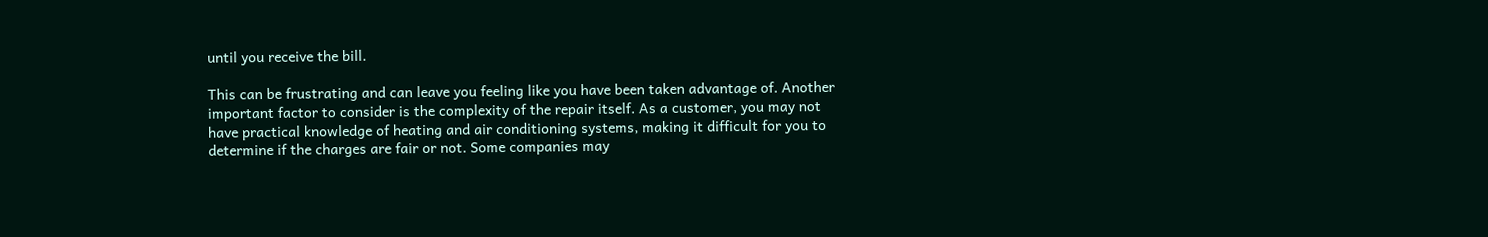until you receive the bill.

This can be frustrating and can leave you feeling like you have been taken advantage of. Another important factor to consider is the complexity of the repair itself. As a customer, you may not have practical knowledge of heating and air conditioning systems, making it difficult for you to determine if the charges are fair or not. Some companies may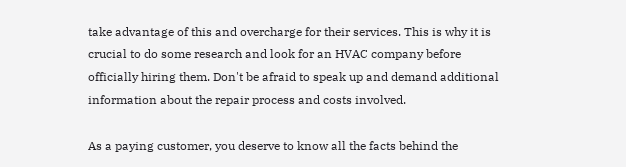take advantage of this and overcharge for their services. This is why it is crucial to do some research and look for an HVAC company before officially hiring them. Don't be afraid to speak up and demand additional information about the repair process and costs involved.

As a paying customer, you deserve to know all the facts behind the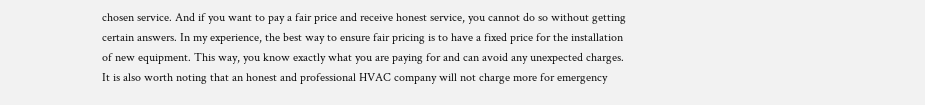chosen service. And if you want to pay a fair price and receive honest service, you cannot do so without getting certain answers. In my experience, the best way to ensure fair pricing is to have a fixed price for the installation of new equipment. This way, you know exactly what you are paying for and can avoid any unexpected charges. It is also worth noting that an honest and professional HVAC company will not charge more for emergency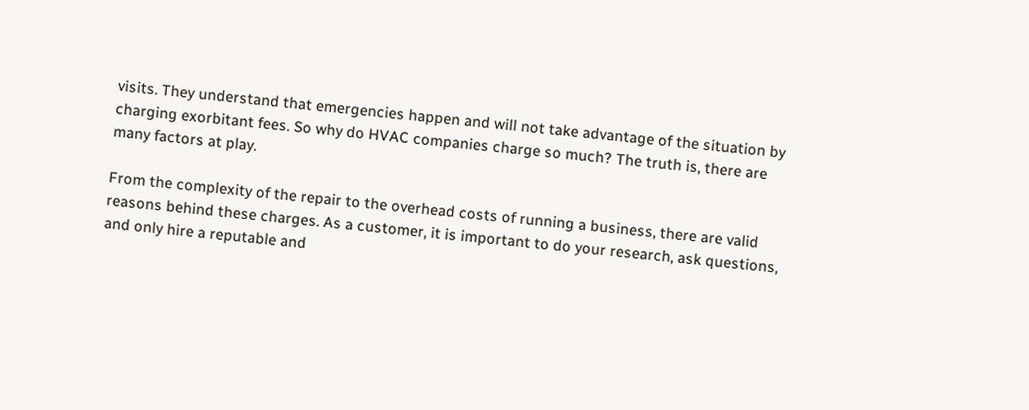visits. They understand that emergencies happen and will not take advantage of the situation by charging exorbitant fees. So why do HVAC companies charge so much? The truth is, there are many factors at play.

From the complexity of the repair to the overhead costs of running a business, there are valid reasons behind these charges. As a customer, it is important to do your research, ask questions, and only hire a reputable and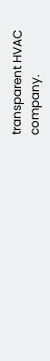transparent HVAC company.